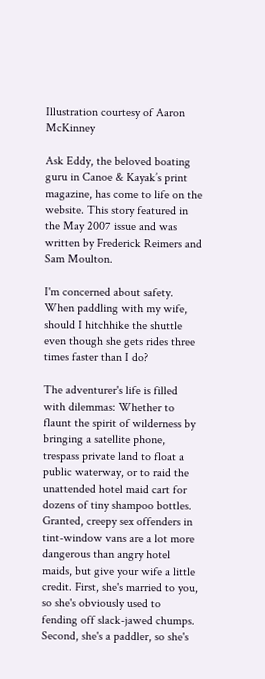Illustration courtesy of Aaron McKinney

Ask Eddy, the beloved boating guru in Canoe & Kayak’s print magazine, has come to life on the website. This story featured in the May 2007 issue and was written by Frederick Reimers and Sam Moulton.

I'm concerned about safety. When paddling with my wife, should I hitchhike the shuttle even though she gets rides three times faster than I do?

The adventurer's life is filled with dilemmas: Whether to flaunt the spirit of wilderness by bringing a satellite phone, trespass private land to float a public waterway, or to raid the unattended hotel maid cart for dozens of tiny shampoo bottles. Granted, creepy sex offenders in tint-window vans are a lot more dangerous than angry hotel maids, but give your wife a little credit. First, she's married to you, so she's obviously used to fending off slack-jawed chumps. Second, she's a paddler, so she's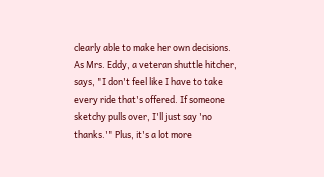clearly able to make her own decisions. As Mrs. Eddy, a veteran shuttle hitcher, says, "I don't feel like I have to take every ride that's offered. If someone sketchy pulls over, I'll just say 'no thanks.'" Plus, it's a lot more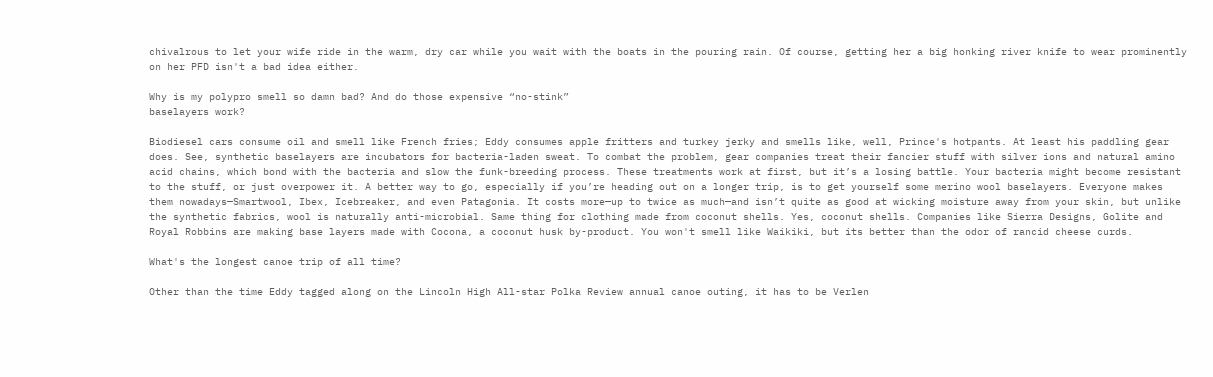chivalrous to let your wife ride in the warm, dry car while you wait with the boats in the pouring rain. Of course, getting her a big honking river knife to wear prominently on her PFD isn't a bad idea either.

Why is my polypro smell so damn bad? And do those expensive “no-stink”
baselayers work?

Biodiesel cars consume oil and smell like French fries; Eddy consumes apple fritters and turkey jerky and smells like, well, Prince's hotpants. At least his paddling gear does. See, synthetic baselayers are incubators for bacteria-laden sweat. To combat the problem, gear companies treat their fancier stuff with silver ions and natural amino acid chains, which bond with the bacteria and slow the funk-breeding process. These treatments work at first, but it’s a losing battle. Your bacteria might become resistant to the stuff, or just overpower it. A better way to go, especially if you’re heading out on a longer trip, is to get yourself some merino wool baselayers. Everyone makes them nowadays—Smartwool, Ibex, Icebreaker, and even Patagonia. It costs more—up to twice as much—and isn’t quite as good at wicking moisture away from your skin, but unlike the synthetic fabrics, wool is naturally anti-microbial. Same thing for clothing made from coconut shells. Yes, coconut shells. Companies like Sierra Designs, Golite and Royal Robbins are making base layers made with Cocona, a coconut husk by-product. You won't smell like Waikiki, but its better than the odor of rancid cheese curds.

What's the longest canoe trip of all time?

Other than the time Eddy tagged along on the Lincoln High All-star Polka Review annual canoe outing, it has to be Verlen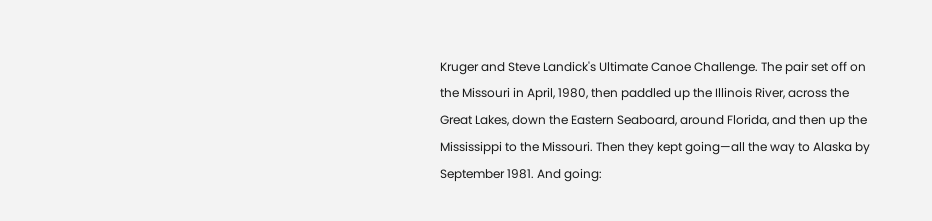Kruger and Steve Landick's Ultimate Canoe Challenge. The pair set off on the Missouri in April, 1980, then paddled up the Illinois River, across the Great Lakes, down the Eastern Seaboard, around Florida, and then up the Mississippi to the Missouri. Then they kept going—all the way to Alaska by September 1981. And going: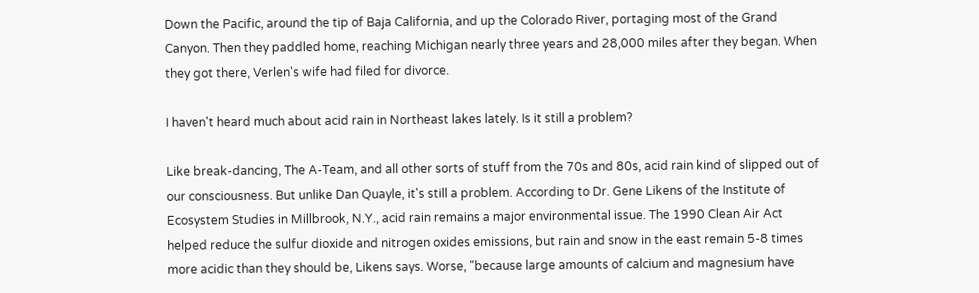Down the Pacific, around the tip of Baja California, and up the Colorado River, portaging most of the Grand Canyon. Then they paddled home, reaching Michigan nearly three years and 28,000 miles after they began. When they got there, Verlen's wife had filed for divorce.

I haven't heard much about acid rain in Northeast lakes lately. Is it still a problem?

Like break-dancing, The A-Team, and all other sorts of stuff from the 70s and 80s, acid rain kind of slipped out of our consciousness. But unlike Dan Quayle, it's still a problem. According to Dr. Gene Likens of the Institute of Ecosystem Studies in Millbrook, N.Y., acid rain remains a major environmental issue. The 1990 Clean Air Act helped reduce the sulfur dioxide and nitrogen oxides emissions, but rain and snow in the east remain 5-8 times more acidic than they should be, Likens says. Worse, "because large amounts of calcium and magnesium have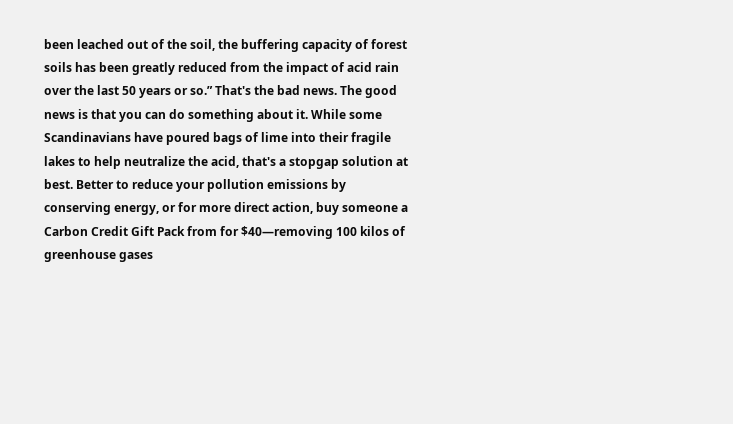been leached out of the soil, the buffering capacity of forest soils has been greatly reduced from the impact of acid rain over the last 50 years or so.” That's the bad news. The good news is that you can do something about it. While some Scandinavians have poured bags of lime into their fragile lakes to help neutralize the acid, that's a stopgap solution at best. Better to reduce your pollution emissions by conserving energy, or for more direct action, buy someone a Carbon Credit Gift Pack from for $40—removing 100 kilos of greenhouse gases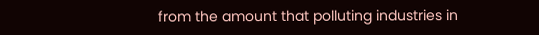from the amount that polluting industries in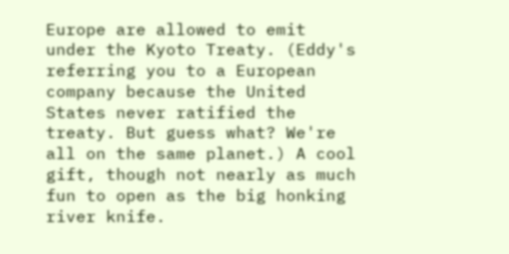Europe are allowed to emit under the Kyoto Treaty. (Eddy's referring you to a European company because the United States never ratified the treaty. But guess what? We're all on the same planet.) A cool gift, though not nearly as much fun to open as the big honking river knife.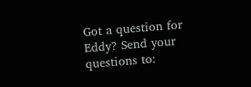Got a question for Eddy? Send your questions to: